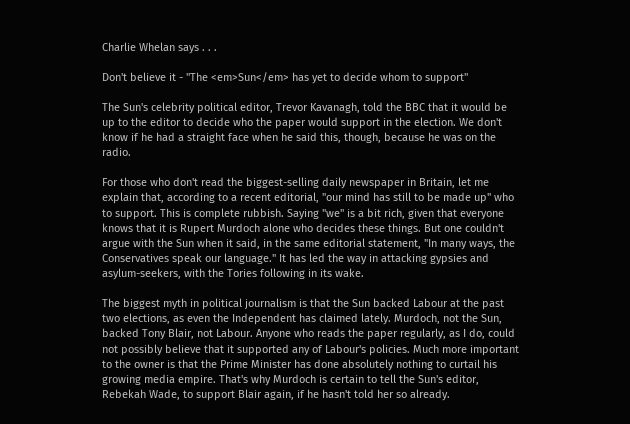Charlie Whelan says . . .

Don't believe it - ''The <em>Sun</em> has yet to decide whom to support''

The Sun's celebrity political editor, Trevor Kavanagh, told the BBC that it would be up to the editor to decide who the paper would support in the election. We don't know if he had a straight face when he said this, though, because he was on the radio.

For those who don't read the biggest-selling daily newspaper in Britain, let me explain that, according to a recent editorial, "our mind has still to be made up" who to support. This is complete rubbish. Saying "we" is a bit rich, given that everyone knows that it is Rupert Murdoch alone who decides these things. But one couldn't argue with the Sun when it said, in the same editorial statement, "In many ways, the Conservatives speak our language." It has led the way in attacking gypsies and asylum-seekers, with the Tories following in its wake.

The biggest myth in political journalism is that the Sun backed Labour at the past two elections, as even the Independent has claimed lately. Murdoch, not the Sun, backed Tony Blair, not Labour. Anyone who reads the paper regularly, as I do, could not possibly believe that it supported any of Labour's policies. Much more important to the owner is that the Prime Minister has done absolutely nothing to curtail his growing media empire. That's why Murdoch is certain to tell the Sun's editor, Rebekah Wade, to support Blair again, if he hasn't told her so already.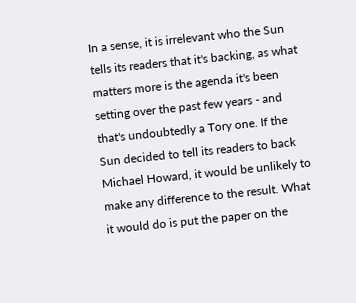In a sense, it is irrelevant who the Sun tells its readers that it's backing, as what matters more is the agenda it's been setting over the past few years - and that's undoubtedly a Tory one. If the Sun decided to tell its readers to back Michael Howard, it would be unlikely to make any difference to the result. What it would do is put the paper on the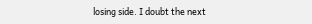losing side. I doubt the next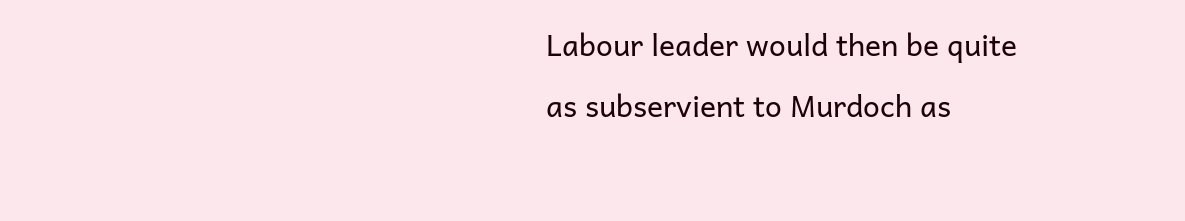Labour leader would then be quite as subservient to Murdoch as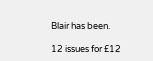Blair has been.

12 issues for £12